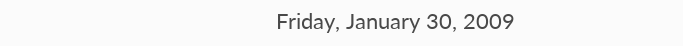Friday, January 30, 2009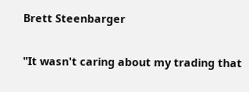Brett Steenbarger

"It wasn't caring about my trading that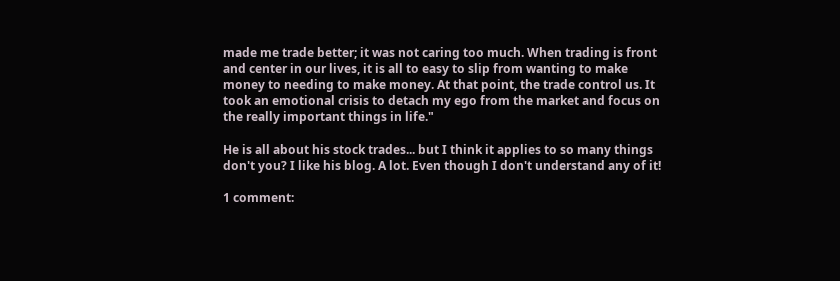made me trade better; it was not caring too much. When trading is front and center in our lives, it is all to easy to slip from wanting to make money to needing to make money. At that point, the trade control us. It took an emotional crisis to detach my ego from the market and focus on the really important things in life."

He is all about his stock trades... but I think it applies to so many things don't you? I like his blog. A lot. Even though I don't understand any of it!

1 comment: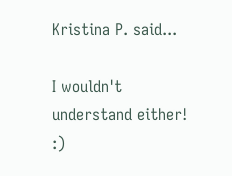Kristina P. said...

I wouldn't understand either! :)